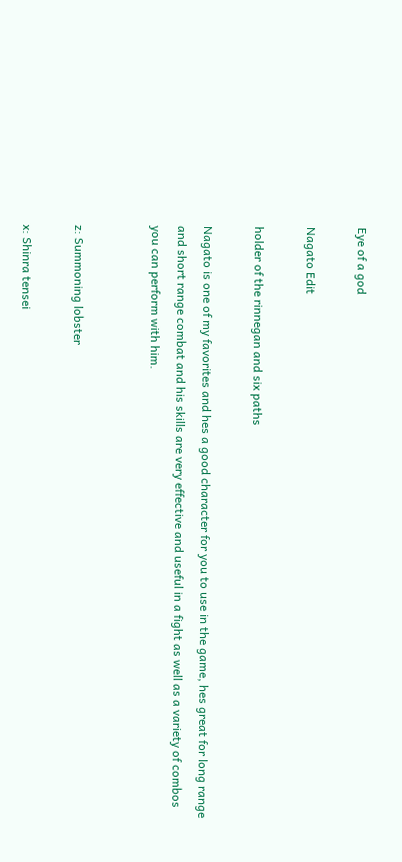Eye of a god

Nagato Edit

holder of the rinnegan and six paths

Nagato is one of my favorites and hes a good character for you to use in the game, hes great for long range and short range combat and his skills are very effective and useful in a fight as well as a variety of combos you can perform with him.


z: Summoning lobster

x: Shinra tensei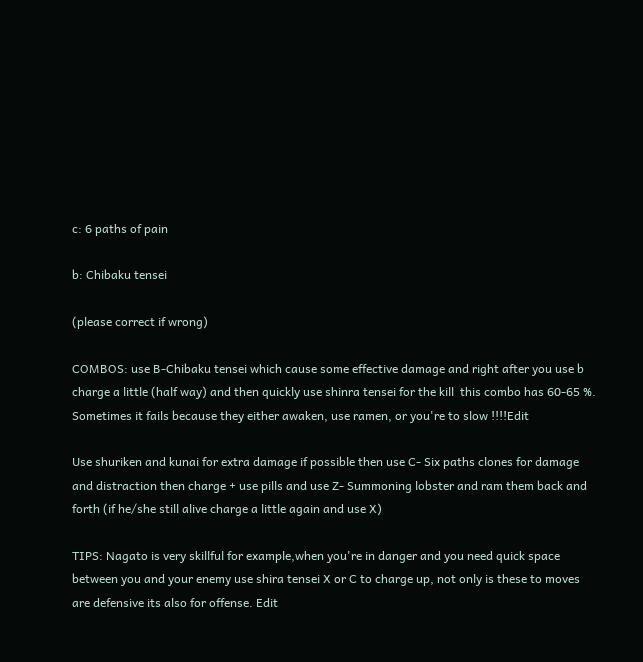c: 6 paths of pain

b: Chibaku tensei

(please correct if wrong)

COMBOS: use B-Chibaku tensei which cause some effective damage and right after you use b charge a little (half way) and then quickly use shinra tensei for the kill  this combo has 60-65 %. Sometimes it fails because they either awaken, use ramen, or you're to slow !!!!Edit

Use shuriken and kunai for extra damage if possible then use C- Six paths clones for damage and distraction then charge + use pills and use Z- Summoning lobster and ram them back and forth (if he/she still alive charge a little again and use X)

TIPS: Nagato is very skillful for example,when you're in danger and you need quick space between you and your enemy use shira tensei X or C to charge up, not only is these to moves are defensive its also for offense. Edit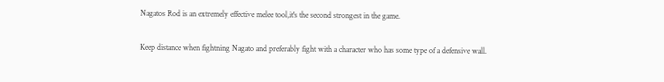Nagatos Rod is an extremely effective melee tool,it's the second strongest in the game.

Keep distance when fightning Nagato and preferably fight with a character who has some type of a defensive wall.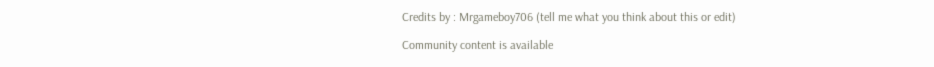Credits by : Mrgameboy706 (tell me what you think about this or edit)

Community content is available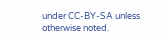under CC-BY-SA unless otherwise noted.